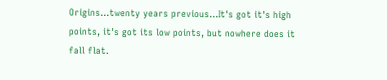Origins...twenty years previous...It's got it's high points, it's got its low points, but nowhere does it fall flat.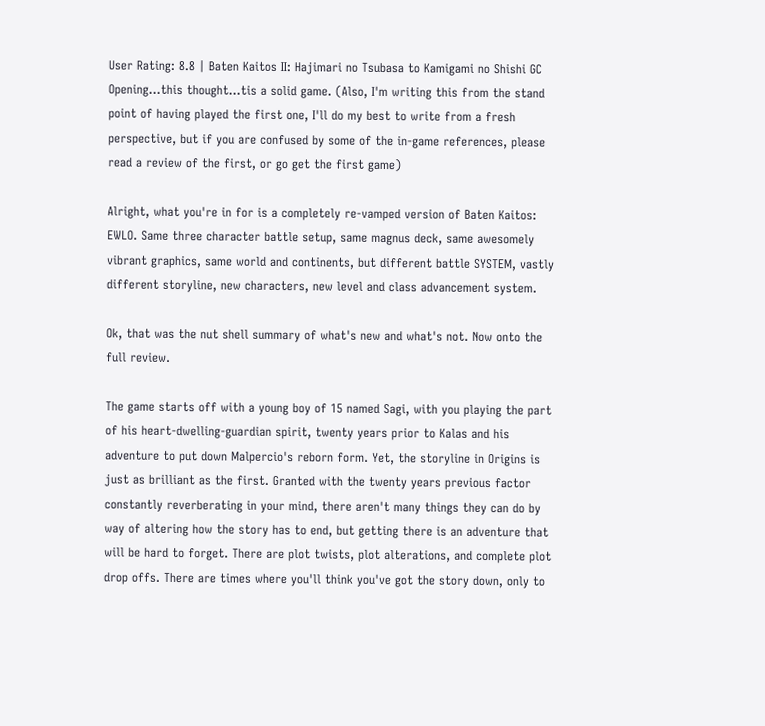User Rating: 8.8 | Baten Kaitos II: Hajimari no Tsubasa to Kamigami no Shishi GC
Opening...this thought...tis a solid game. (Also, I'm writing this from the stand point of having played the first one, I'll do my best to write from a fresh perspective, but if you are confused by some of the in-game references, please read a review of the first, or go get the first game)

Alright, what you're in for is a completely re-vamped version of Baten Kaitos: EWLO. Same three character battle setup, same magnus deck, same awesomely vibrant graphics, same world and continents, but different battle SYSTEM, vastly different storyline, new characters, new level and class advancement system.

Ok, that was the nut shell summary of what's new and what's not. Now onto the full review.

The game starts off with a young boy of 15 named Sagi, with you playing the part of his heart-dwelling-guardian spirit, twenty years prior to Kalas and his adventure to put down Malpercio's reborn form. Yet, the storyline in Origins is just as brilliant as the first. Granted with the twenty years previous factor constantly reverberating in your mind, there aren't many things they can do by way of altering how the story has to end, but getting there is an adventure that will be hard to forget. There are plot twists, plot alterations, and complete plot drop offs. There are times where you'll think you've got the story down, only to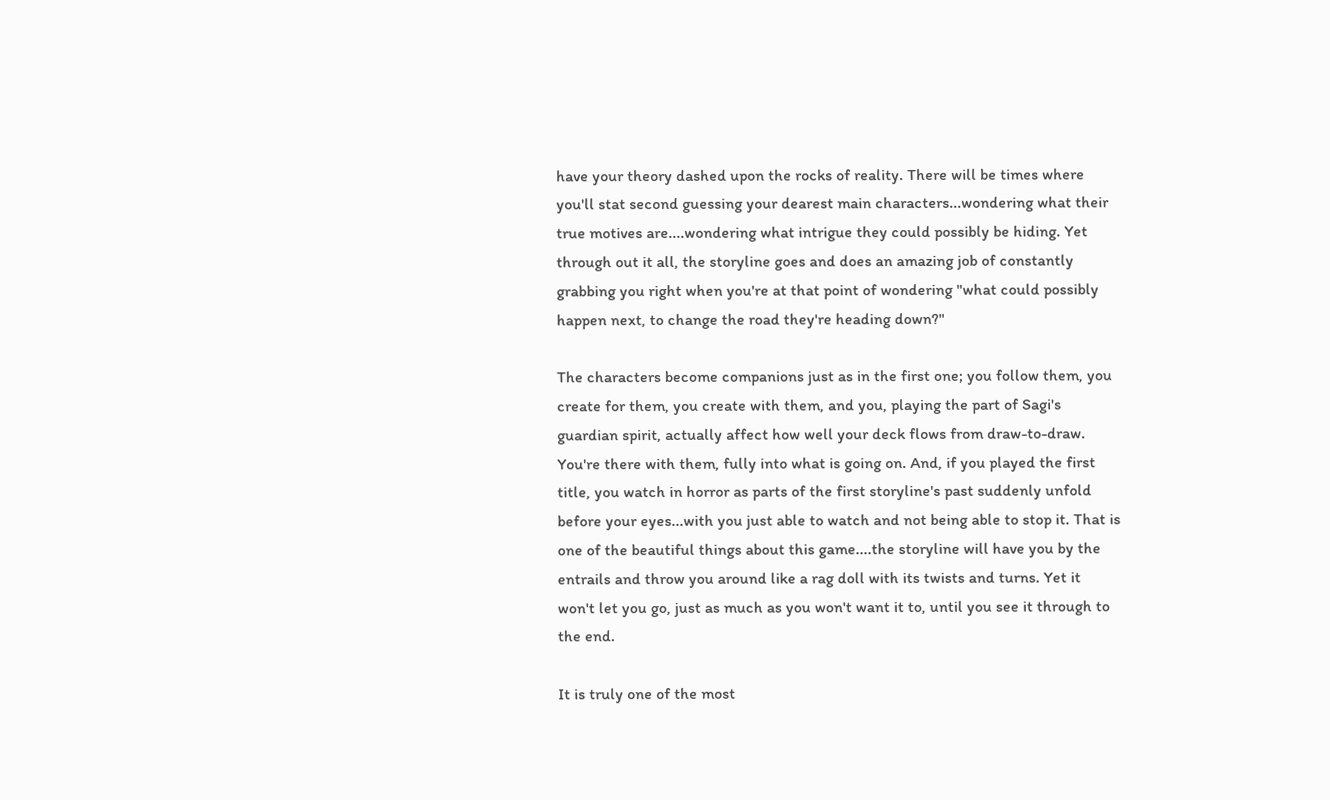have your theory dashed upon the rocks of reality. There will be times where you'll stat second guessing your dearest main characters...wondering what their true motives are....wondering what intrigue they could possibly be hiding. Yet through out it all, the storyline goes and does an amazing job of constantly grabbing you right when you're at that point of wondering "what could possibly happen next, to change the road they're heading down?"

The characters become companions just as in the first one; you follow them, you create for them, you create with them, and you, playing the part of Sagi's guardian spirit, actually affect how well your deck flows from draw-to-draw. You're there with them, fully into what is going on. And, if you played the first title, you watch in horror as parts of the first storyline's past suddenly unfold before your eyes...with you just able to watch and not being able to stop it. That is one of the beautiful things about this game....the storyline will have you by the entrails and throw you around like a rag doll with its twists and turns. Yet it won't let you go, just as much as you won't want it to, until you see it through to the end.

It is truly one of the most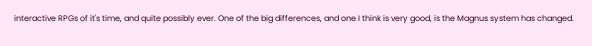interactive RPGs of it's time, and quite possibly ever. One of the big differences, and one I think is very good, is the Magnus system has changed.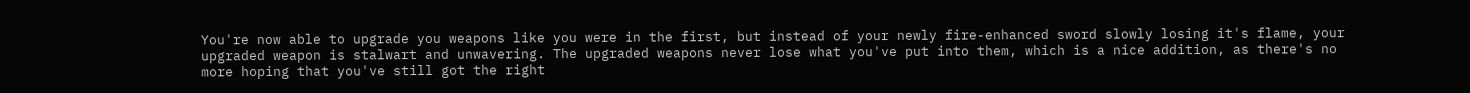You're now able to upgrade you weapons like you were in the first, but instead of your newly fire-enhanced sword slowly losing it's flame, your upgraded weapon is stalwart and unwavering. The upgraded weapons never lose what you've put into them, which is a nice addition, as there's no more hoping that you've still got the right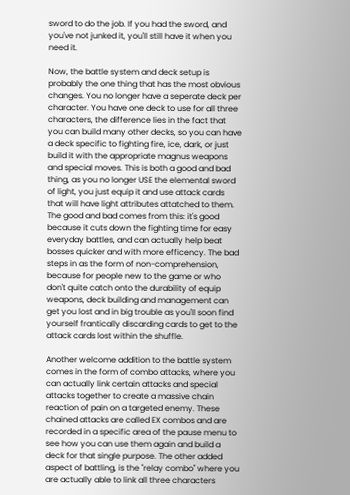sword to do the job. If you had the sword, and you've not junked it, you'll still have it when you need it.

Now, the battle system and deck setup is probably the one thing that has the most obvious changes. You no longer have a seperate deck per character. You have one deck to use for all three characters, the difference lies in the fact that you can build many other decks, so you can have a deck specific to fighting fire, ice, dark, or just build it with the appropriate magnus weapons and special moves. This is both a good and bad thing, as you no longer USE the elemental sword of light, you just equip it and use attack cards that will have light attributes attatched to them. The good and bad comes from this: it's good because it cuts down the fighting time for easy everyday battles, and can actually help beat bosses quicker and with more efficency. The bad steps in as the form of non-comprehension, because for people new to the game or who don't quite catch onto the durability of equip weapons, deck building and management can get you lost and in big trouble as you'll soon find yourself frantically discarding cards to get to the attack cards lost within the shuffle.

Another welcome addition to the battle system comes in the form of combo attacks, where you can actually link certain attacks and special attacks together to create a massive chain reaction of pain on a targeted enemy. These chained attacks are called EX combos and are recorded in a specific area of the pause menu to see how you can use them again and build a deck for that single purpose. The other added aspect of battling, is the "relay combo" where you are actually able to link all three characters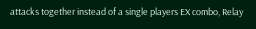attacks together instead of a single players EX combo, Relay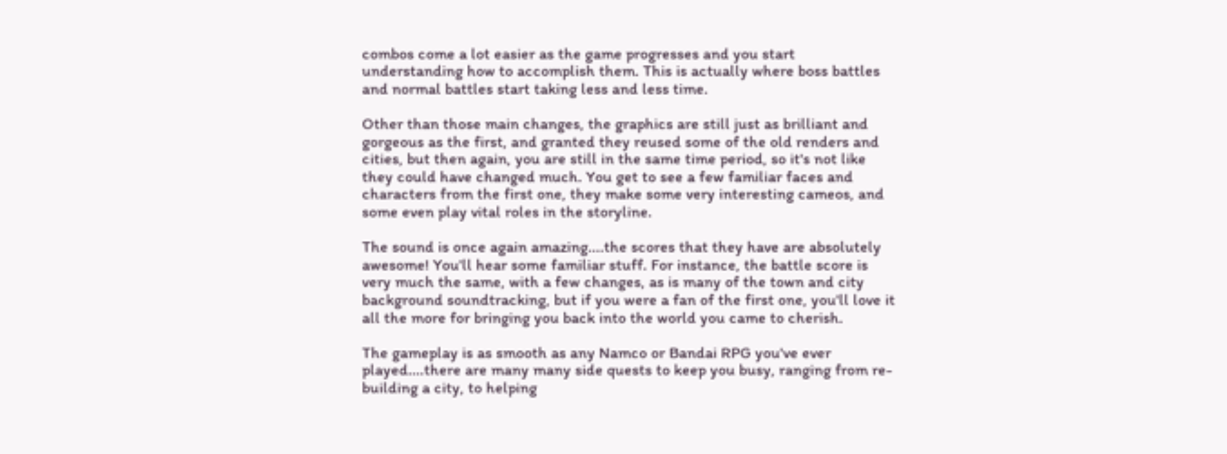combos come a lot easier as the game progresses and you start understanding how to accomplish them. This is actually where boss battles and normal battles start taking less and less time.

Other than those main changes, the graphics are still just as brilliant and gorgeous as the first, and granted they reused some of the old renders and cities, but then again, you are still in the same time period, so it's not like they could have changed much. You get to see a few familiar faces and characters from the first one, they make some very interesting cameos, and some even play vital roles in the storyline.

The sound is once again amazing....the scores that they have are absolutely awesome! You'll hear some familiar stuff. For instance, the battle score is very much the same, with a few changes, as is many of the town and city background soundtracking, but if you were a fan of the first one, you'll love it all the more for bringing you back into the world you came to cherish.

The gameplay is as smooth as any Namco or Bandai RPG you've ever played....there are many many side quests to keep you busy, ranging from re-building a city, to helping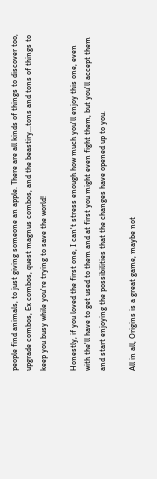people find animals, to just giving someone an apple. There are all kinds of things to discover too, upgrade combos, Ex combos, quest magnus combos, and the beastiry...tons and tons of things to keep you busy while you're trying to save the world!

Honestly, if you loved the first one, I can't stress enough how much you'll enjoy this one, even with the'll have to get used to them and at first you might even fight them, but you'll accept them and start enjoying the possibilities that the changes have opened up to you.

All in all, Origins is a great game, maybe not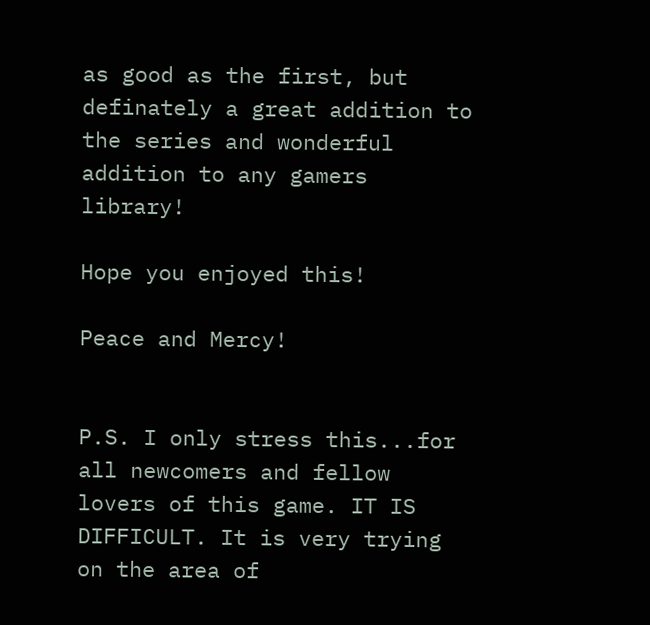as good as the first, but definately a great addition to the series and wonderful addition to any gamers library!

Hope you enjoyed this!

Peace and Mercy!


P.S. I only stress this...for all newcomers and fellow lovers of this game. IT IS DIFFICULT. It is very trying on the area of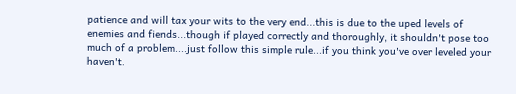patience and will tax your wits to the very end...this is due to the uped levels of enemies and fiends...though if played correctly and thoroughly, it shouldn't pose too much of a problem....just follow this simple rule...if you think you've over leveled your haven't.